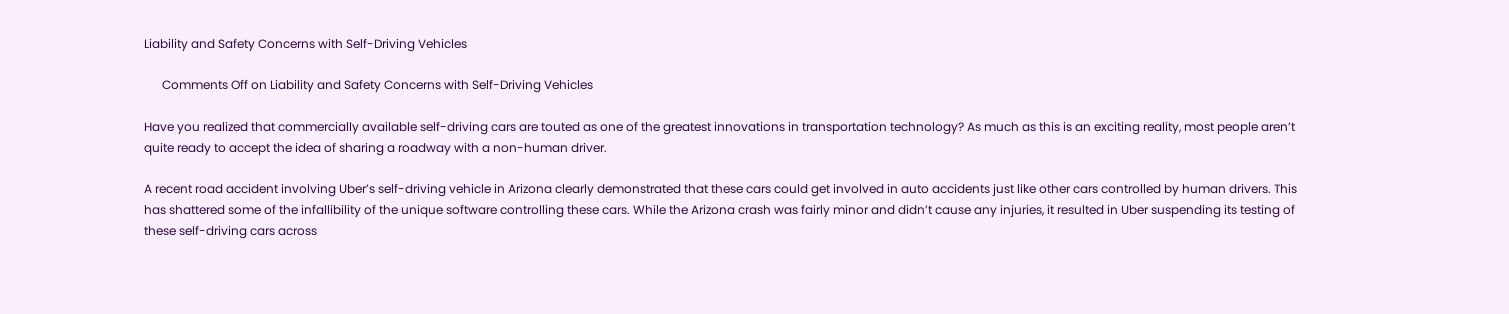Liability and Safety Concerns with Self-Driving Vehicles

      Comments Off on Liability and Safety Concerns with Self-Driving Vehicles

Have you realized that commercially available self-driving cars are touted as one of the greatest innovations in transportation technology? As much as this is an exciting reality, most people aren’t quite ready to accept the idea of sharing a roadway with a non-human driver.

A recent road accident involving Uber’s self-driving vehicle in Arizona clearly demonstrated that these cars could get involved in auto accidents just like other cars controlled by human drivers. This has shattered some of the infallibility of the unique software controlling these cars. While the Arizona crash was fairly minor and didn’t cause any injuries, it resulted in Uber suspending its testing of these self-driving cars across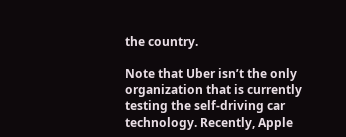the country.

Note that Uber isn’t the only organization that is currently testing the self-driving car technology. Recently, Apple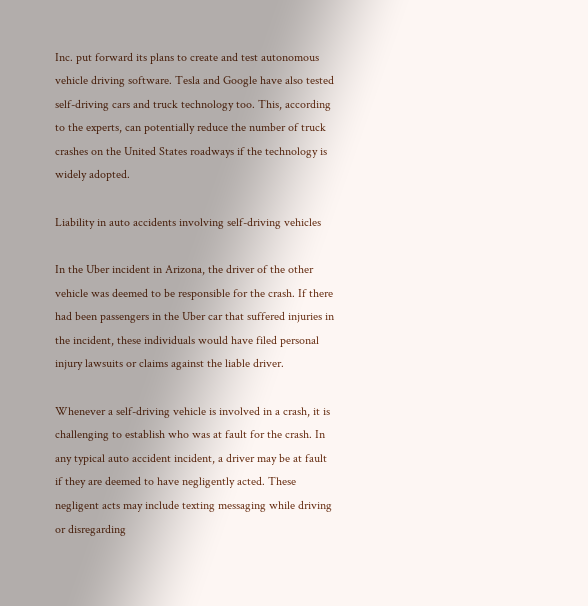Inc. put forward its plans to create and test autonomous vehicle driving software. Tesla and Google have also tested self-driving cars and truck technology too. This, according to the experts, can potentially reduce the number of truck crashes on the United States roadways if the technology is widely adopted.

Liability in auto accidents involving self-driving vehicles

In the Uber incident in Arizona, the driver of the other vehicle was deemed to be responsible for the crash. If there had been passengers in the Uber car that suffered injuries in the incident, these individuals would have filed personal injury lawsuits or claims against the liable driver.

Whenever a self-driving vehicle is involved in a crash, it is challenging to establish who was at fault for the crash. In any typical auto accident incident, a driver may be at fault if they are deemed to have negligently acted. These negligent acts may include texting messaging while driving or disregarding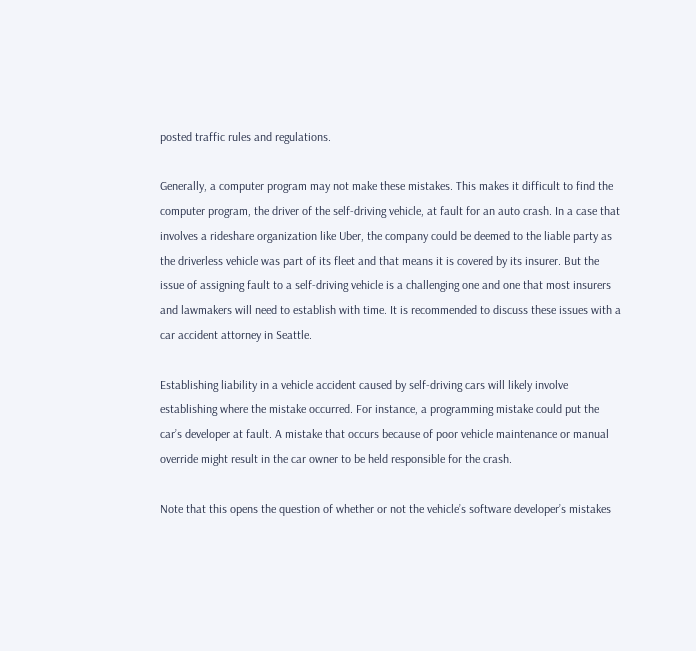posted traffic rules and regulations.

Generally, a computer program may not make these mistakes. This makes it difficult to find the computer program, the driver of the self-driving vehicle, at fault for an auto crash. In a case that involves a rideshare organization like Uber, the company could be deemed to the liable party as the driverless vehicle was part of its fleet and that means it is covered by its insurer. But the issue of assigning fault to a self-driving vehicle is a challenging one and one that most insurers and lawmakers will need to establish with time. It is recommended to discuss these issues with a car accident attorney in Seattle.

Establishing liability in a vehicle accident caused by self-driving cars will likely involve establishing where the mistake occurred. For instance, a programming mistake could put the car’s developer at fault. A mistake that occurs because of poor vehicle maintenance or manual override might result in the car owner to be held responsible for the crash.

Note that this opens the question of whether or not the vehicle’s software developer’s mistakes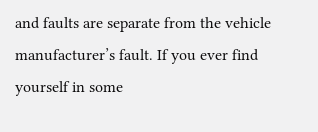and faults are separate from the vehicle manufacturer’s fault. If you ever find yourself in some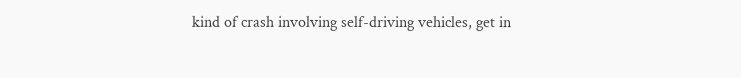kind of crash involving self-driving vehicles, get in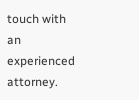touch with an experienced attorney.